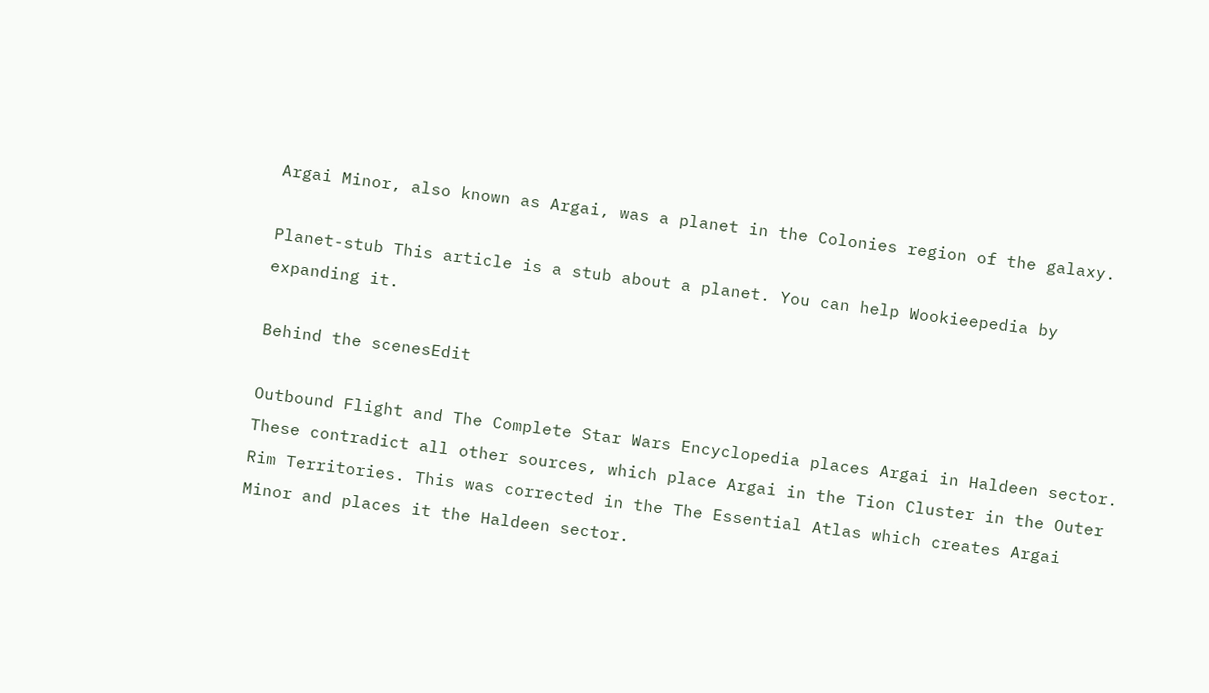Argai Minor, also known as Argai, was a planet in the Colonies region of the galaxy.

Planet-stub This article is a stub about a planet. You can help Wookieepedia by expanding it.

Behind the scenesEdit

Outbound Flight and The Complete Star Wars Encyclopedia places Argai in Haldeen sector. These contradict all other sources, which place Argai in the Tion Cluster in the Outer Rim Territories. This was corrected in the The Essential Atlas which creates Argai Minor and places it the Haldeen sector.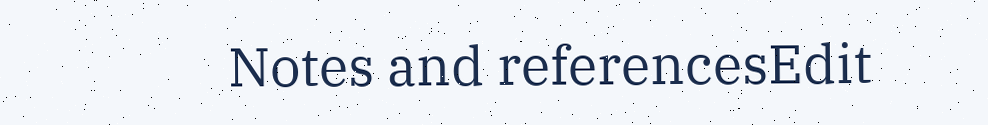Notes and referencesEdit